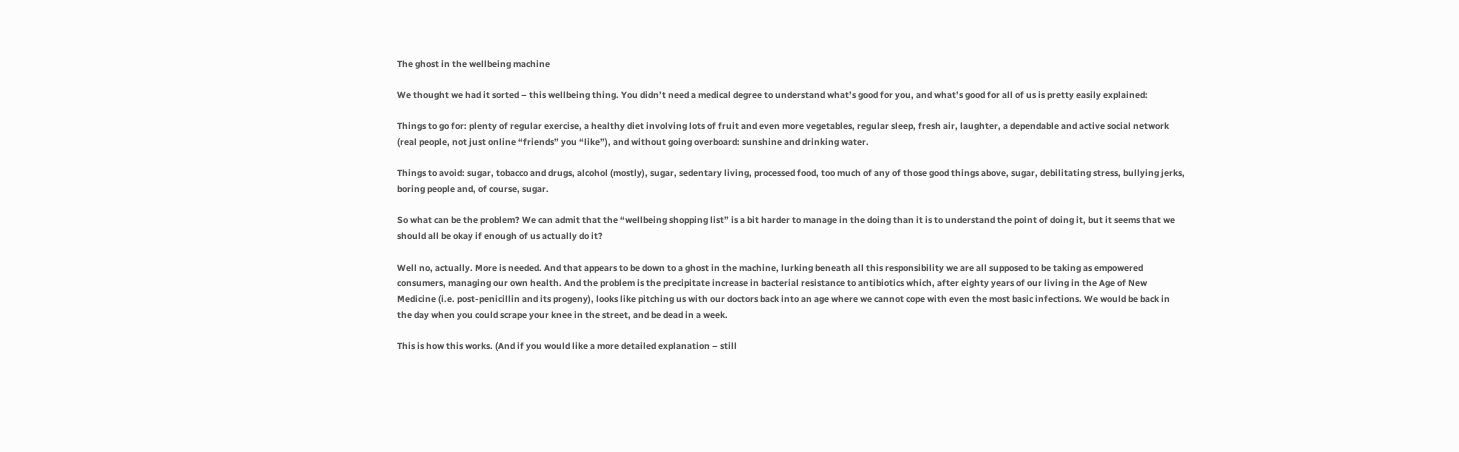The ghost in the wellbeing machine

We thought we had it sorted – this wellbeing thing. You didn’t need a medical degree to understand what’s good for you, and what’s good for all of us is pretty easily explained:

Things to go for: plenty of regular exercise, a healthy diet involving lots of fruit and even more vegetables, regular sleep, fresh air, laughter, a dependable and active social network (real people, not just online “friends” you “like”), and without going overboard: sunshine and drinking water.

Things to avoid: sugar, tobacco and drugs, alcohol (mostly), sugar, sedentary living, processed food, too much of any of those good things above, sugar, debilitating stress, bullying jerks, boring people and, of course, sugar.

So what can be the problem? We can admit that the “wellbeing shopping list” is a bit harder to manage in the doing than it is to understand the point of doing it, but it seems that we should all be okay if enough of us actually do it?

Well no, actually. More is needed. And that appears to be down to a ghost in the machine, lurking beneath all this responsibility we are all supposed to be taking as empowered consumers, managing our own health. And the problem is the precipitate increase in bacterial resistance to antibiotics which, after eighty years of our living in the Age of New Medicine (i.e. post-penicillin and its progeny), looks like pitching us with our doctors back into an age where we cannot cope with even the most basic infections. We would be back in the day when you could scrape your knee in the street, and be dead in a week.

This is how this works. (And if you would like a more detailed explanation – still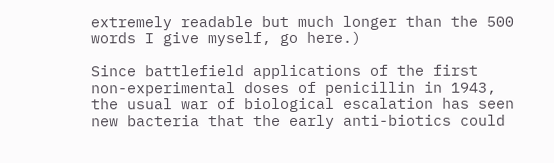extremely readable but much longer than the 500 words I give myself, go here.)

Since battlefield applications of the first non-experimental doses of penicillin in 1943, the usual war of biological escalation has seen new bacteria that the early anti-biotics could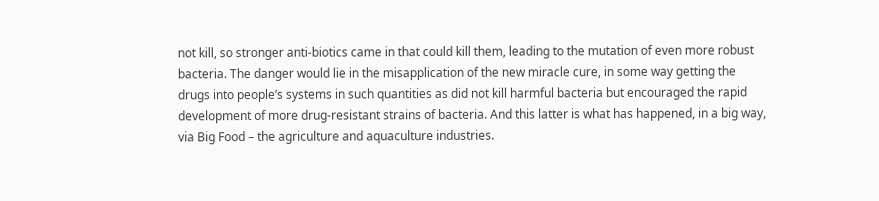not kill, so stronger anti-biotics came in that could kill them, leading to the mutation of even more robust bacteria. The danger would lie in the misapplication of the new miracle cure, in some way getting the drugs into people’s systems in such quantities as did not kill harmful bacteria but encouraged the rapid development of more drug-resistant strains of bacteria. And this latter is what has happened, in a big way, via Big Food – the agriculture and aquaculture industries.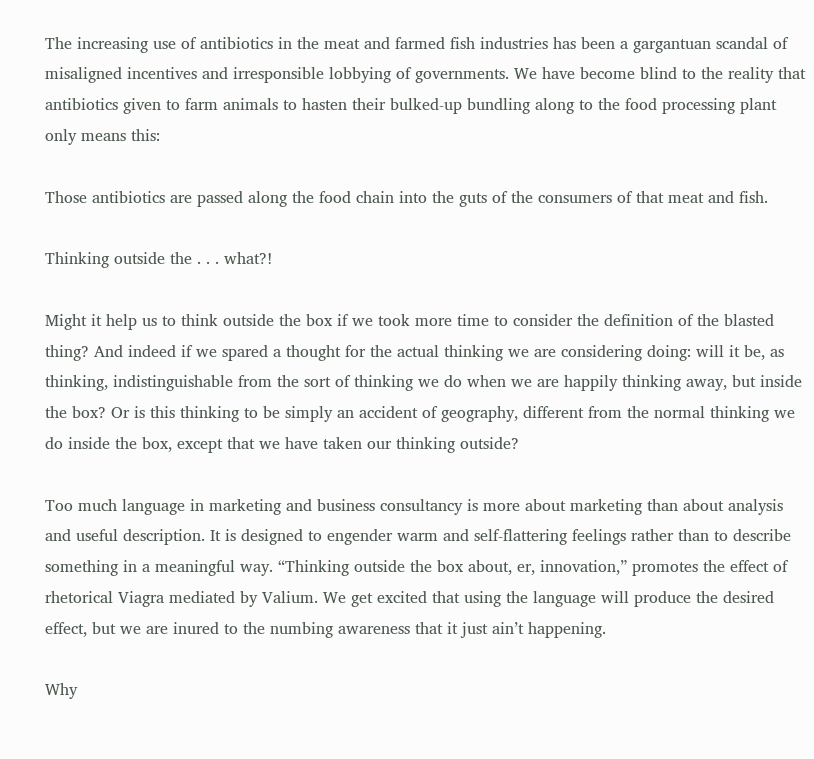The increasing use of antibiotics in the meat and farmed fish industries has been a gargantuan scandal of misaligned incentives and irresponsible lobbying of governments. We have become blind to the reality that antibiotics given to farm animals to hasten their bulked-up bundling along to the food processing plant only means this:

Those antibiotics are passed along the food chain into the guts of the consumers of that meat and fish.

Thinking outside the . . . what?!

Might it help us to think outside the box if we took more time to consider the definition of the blasted thing? And indeed if we spared a thought for the actual thinking we are considering doing: will it be, as thinking, indistinguishable from the sort of thinking we do when we are happily thinking away, but inside the box? Or is this thinking to be simply an accident of geography, different from the normal thinking we do inside the box, except that we have taken our thinking outside?

Too much language in marketing and business consultancy is more about marketing than about analysis and useful description. It is designed to engender warm and self-flattering feelings rather than to describe something in a meaningful way. “Thinking outside the box about, er, innovation,” promotes the effect of rhetorical Viagra mediated by Valium. We get excited that using the language will produce the desired effect, but we are inured to the numbing awareness that it just ain’t happening.

Why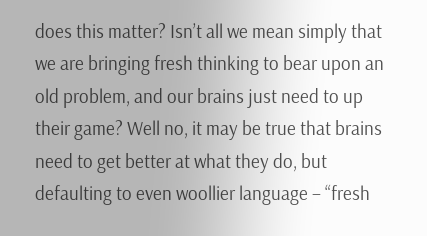does this matter? Isn’t all we mean simply that we are bringing fresh thinking to bear upon an old problem, and our brains just need to up their game? Well no, it may be true that brains need to get better at what they do, but defaulting to even woollier language – “fresh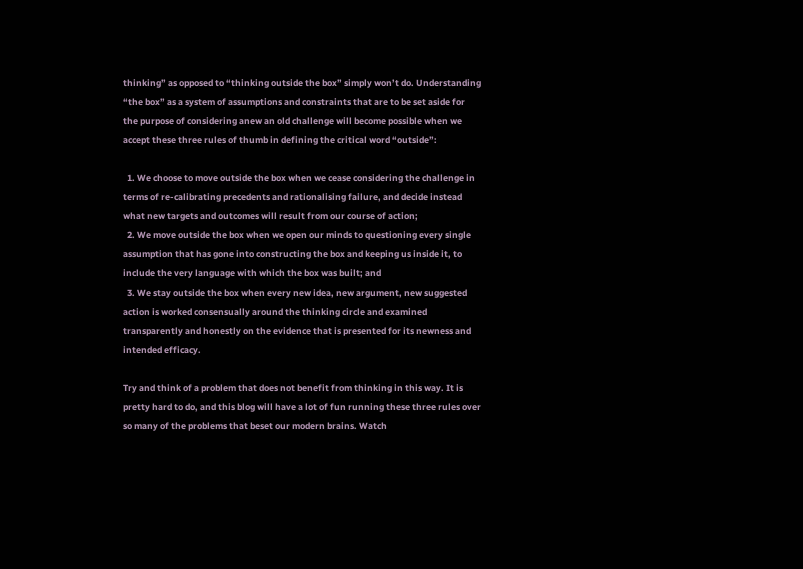thinking” as opposed to “thinking outside the box” simply won’t do. Understanding “the box” as a system of assumptions and constraints that are to be set aside for the purpose of considering anew an old challenge will become possible when we accept these three rules of thumb in defining the critical word “outside”:

  1. We choose to move outside the box when we cease considering the challenge in terms of re-calibrating precedents and rationalising failure, and decide instead what new targets and outcomes will result from our course of action;
  2. We move outside the box when we open our minds to questioning every single assumption that has gone into constructing the box and keeping us inside it, to include the very language with which the box was built; and
  3. We stay outside the box when every new idea, new argument, new suggested action is worked consensually around the thinking circle and examined transparently and honestly on the evidence that is presented for its newness and intended efficacy.

Try and think of a problem that does not benefit from thinking in this way. It is pretty hard to do, and this blog will have a lot of fun running these three rules over so many of the problems that beset our modern brains. Watch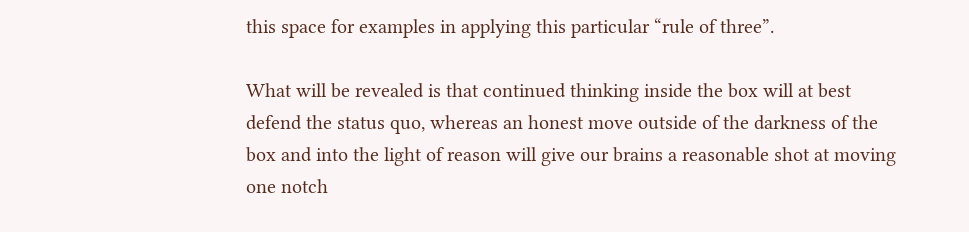this space for examples in applying this particular “rule of three”.

What will be revealed is that continued thinking inside the box will at best defend the status quo, whereas an honest move outside of the darkness of the box and into the light of reason will give our brains a reasonable shot at moving one notch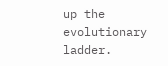up the evolutionary ladder.